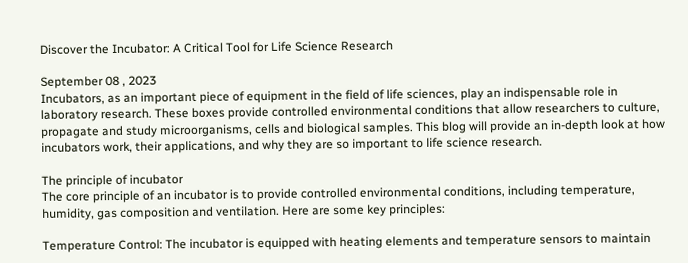Discover the Incubator: A Critical Tool for Life Science Research

September 08 , 2023
Incubators, as an important piece of equipment in the field of life sciences, play an indispensable role in laboratory research. These boxes provide controlled environmental conditions that allow researchers to culture, propagate and study microorganisms, cells and biological samples. This blog will provide an in-depth look at how incubators work, their applications, and why they are so important to life science research.

The principle of incubator
The core principle of an incubator is to provide controlled environmental conditions, including temperature, humidity, gas composition and ventilation. Here are some key principles:

Temperature Control: The incubator is equipped with heating elements and temperature sensors to maintain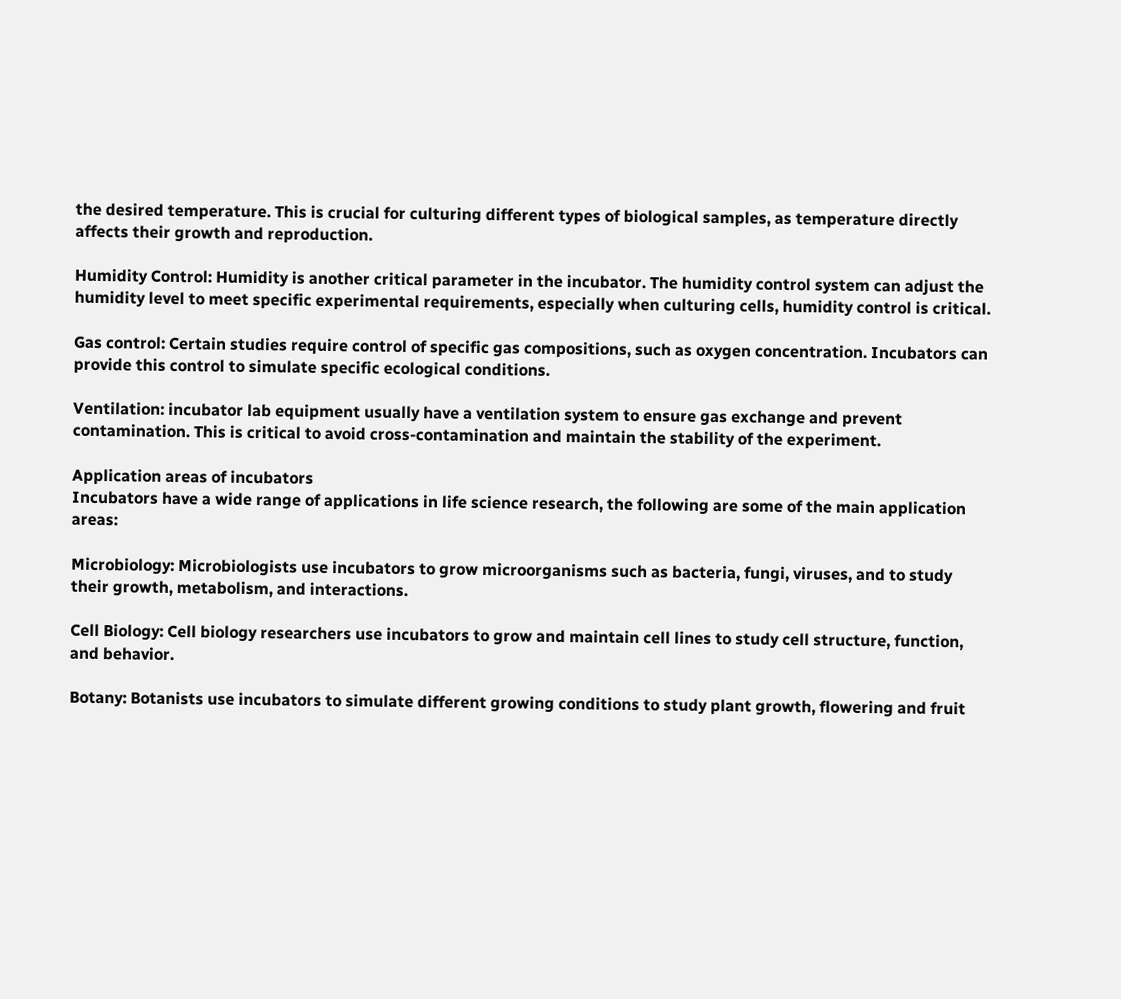the desired temperature. This is crucial for culturing different types of biological samples, as temperature directly affects their growth and reproduction.

Humidity Control: Humidity is another critical parameter in the incubator. The humidity control system can adjust the humidity level to meet specific experimental requirements, especially when culturing cells, humidity control is critical.

Gas control: Certain studies require control of specific gas compositions, such as oxygen concentration. Incubators can provide this control to simulate specific ecological conditions.

Ventilation: incubator lab equipment usually have a ventilation system to ensure gas exchange and prevent contamination. This is critical to avoid cross-contamination and maintain the stability of the experiment.

Application areas of incubators
Incubators have a wide range of applications in life science research, the following are some of the main application areas:

Microbiology: Microbiologists use incubators to grow microorganisms such as bacteria, fungi, viruses, and to study their growth, metabolism, and interactions.

Cell Biology: Cell biology researchers use incubators to grow and maintain cell lines to study cell structure, function, and behavior.

Botany: Botanists use incubators to simulate different growing conditions to study plant growth, flowering and fruit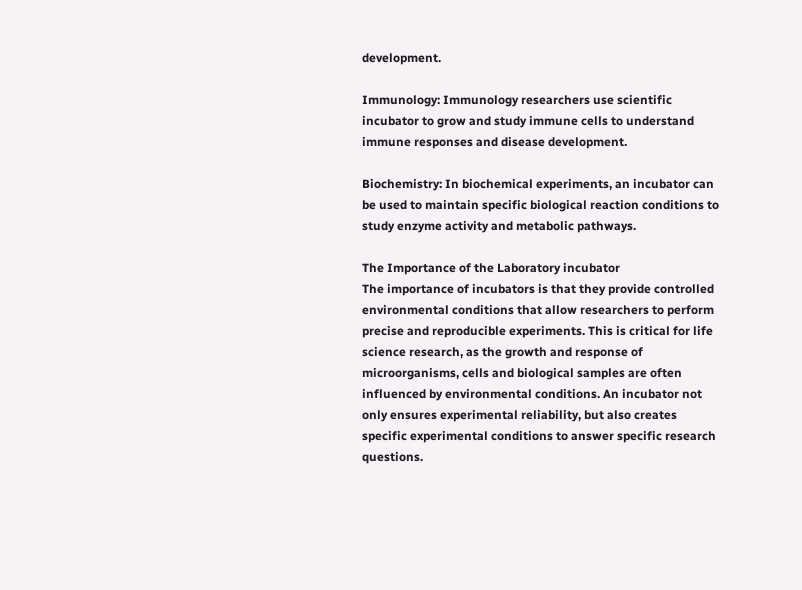development.

Immunology: Immunology researchers use scientific incubator to grow and study immune cells to understand immune responses and disease development.

Biochemistry: In biochemical experiments, an incubator can be used to maintain specific biological reaction conditions to study enzyme activity and metabolic pathways.

The Importance of the Laboratory incubator
The importance of incubators is that they provide controlled environmental conditions that allow researchers to perform precise and reproducible experiments. This is critical for life science research, as the growth and response of microorganisms, cells and biological samples are often influenced by environmental conditions. An incubator not only ensures experimental reliability, but also creates specific experimental conditions to answer specific research questions.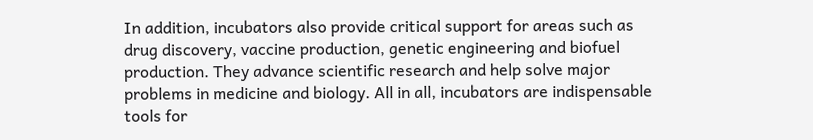In addition, incubators also provide critical support for areas such as drug discovery, vaccine production, genetic engineering and biofuel production. They advance scientific research and help solve major problems in medicine and biology. All in all, incubators are indispensable tools for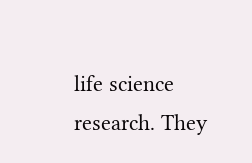life science research. They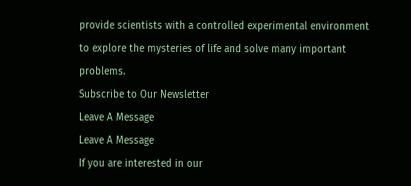provide scientists with a controlled experimental environment to explore the mysteries of life and solve many important problems.
Subscribe to Our Newsletter
Leave A Message
Leave A Message
If you are interested in our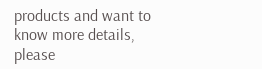products and want to know more details, please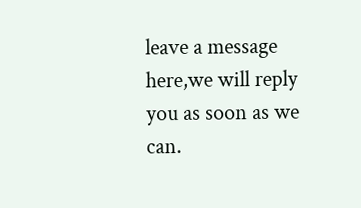leave a message here,we will reply you as soon as we can.